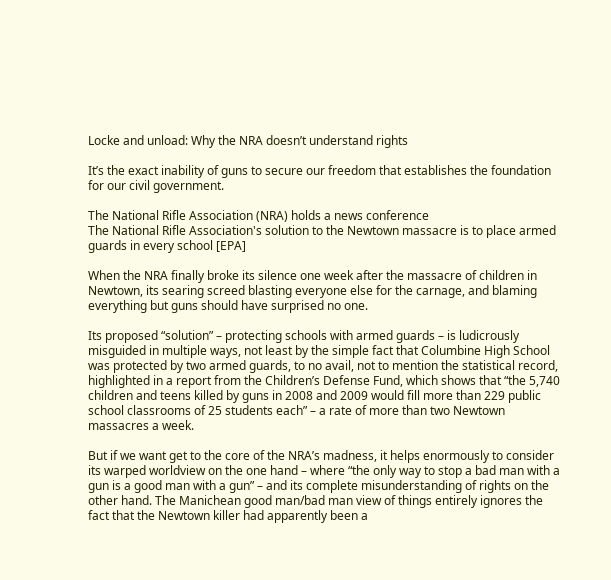Locke and unload: Why the NRA doesn’t understand rights

It’s the exact inability of guns to secure our freedom that establishes the foundation for our civil government.

The National Rifle Association (NRA) holds a news conference
The National Rifle Association's solution to the Newtown massacre is to place armed guards in every school [EPA]

When the NRA finally broke its silence one week after the massacre of children in Newtown, its searing screed blasting everyone else for the carnage, and blaming everything but guns should have surprised no one.

Its proposed “solution” – protecting schools with armed guards – is ludicrously misguided in multiple ways, not least by the simple fact that Columbine High School was protected by two armed guards, to no avail, not to mention the statistical record, highlighted in a report from the Children’s Defense Fund, which shows that “the 5,740 children and teens killed by guns in 2008 and 2009 would fill more than 229 public school classrooms of 25 students each” – a rate of more than two Newtown massacres a week.

But if we want get to the core of the NRA’s madness, it helps enormously to consider its warped worldview on the one hand – where “the only way to stop a bad man with a gun is a good man with a gun” – and its complete misunderstanding of rights on the other hand. The Manichean good man/bad man view of things entirely ignores the fact that the Newtown killer had apparently been a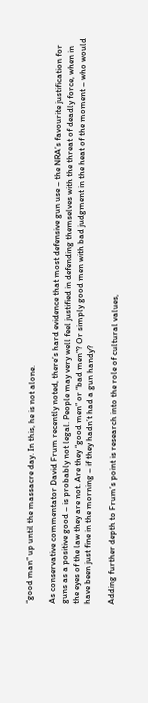“good man” up until the massacre day. In this, he is not alone.

As conservative commentator David Frum recently noted, there’s hard evidence that most defensive gun use – the NRA’s favourite justification for guns as a positive good – is probably not legal. People may very well feel justified in defending themselves with the threat of deadly force, when in the eyes of the law they are not. Are they “good men” or “bad men”? Or simply good men with bad judgment in the heat of the moment – who would have been just fine in the morning – if they hadn’t had a gun handy?

Adding further depth to Frum’s point is research into the role of cultural values,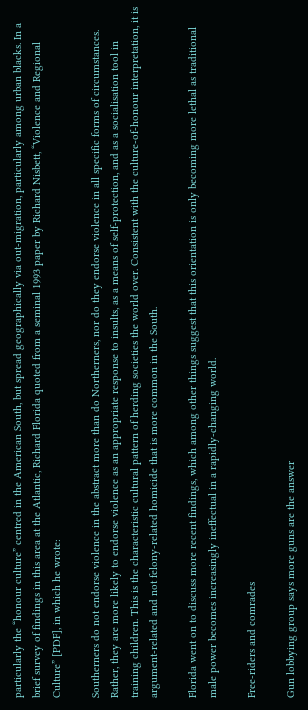particularly the “honour culture” centred in the American South, but spread geographically via out-migration, particularly among urban blacks. In a brief survey of findings in this area at the Atlantic, Richard Florida quoted from a seminal 1993 paper by Richard Nisbett, “Violence and Regional Culture” [PDF], in which he wrote:

Southerners do not endorse violence in the abstract more than do Northerners, nor do they endorse violence in all specific forms of circumstances. Rather, they are more likely to endorse violence as an appropriate response to insults, as a means of self-protection, and as a socialisation tool in training children. This is the characteristic cultural pattern of herding societies the world over. Consistent with the culture-of-honour interpretation, it is argument-related and not felony-related homicide that is more common in the South.

Florida went on to discuss more recent findings, which among other things suggest that this orientation is only becoming more lethal as traditional male power becomes increasingly ineffectual in a rapidly-changing world.

Free-riders and comrades

Gun lobbying group says more guns are the answer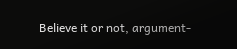Believe it or not, argument-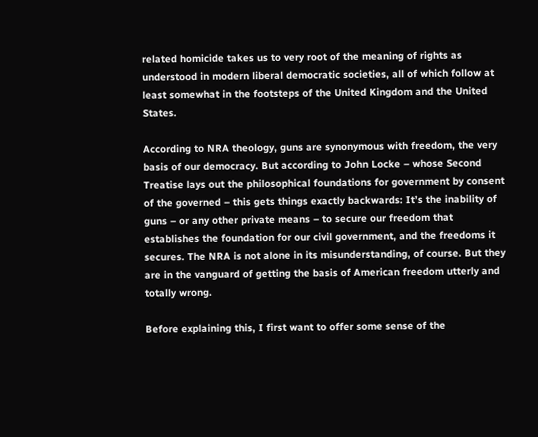related homicide takes us to very root of the meaning of rights as understood in modern liberal democratic societies, all of which follow at least somewhat in the footsteps of the United Kingdom and the United States.

According to NRA theology, guns are synonymous with freedom, the very basis of our democracy. But according to John Locke – whose Second Treatise lays out the philosophical foundations for government by consent of the governed – this gets things exactly backwards: It’s the inability of guns – or any other private means – to secure our freedom that establishes the foundation for our civil government, and the freedoms it secures. The NRA is not alone in its misunderstanding, of course. But they are in the vanguard of getting the basis of American freedom utterly and totally wrong.

Before explaining this, I first want to offer some sense of the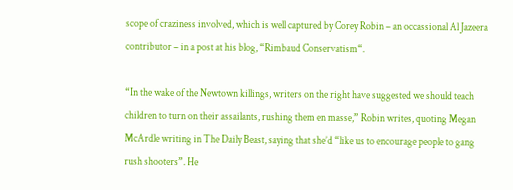scope of craziness involved, which is well captured by Corey Robin – an occassional Al Jazeera contributor – in a post at his blog, “Rimbaud Conservatism“.

“In the wake of the Newtown killings, writers on the right have suggested we should teach children to turn on their assailants, rushing them en masse,” Robin writes, quoting Megan McArdle writing in The Daily Beast, saying that she’d “like us to encourage people to gang rush shooters”. He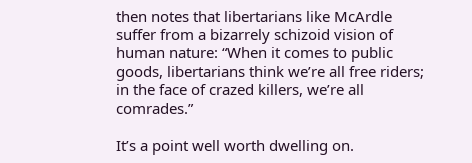then notes that libertarians like McArdle suffer from a bizarrely schizoid vision of human nature: “When it comes to public goods, libertarians think we’re all free riders; in the face of crazed killers, we’re all comrades.”

It’s a point well worth dwelling on.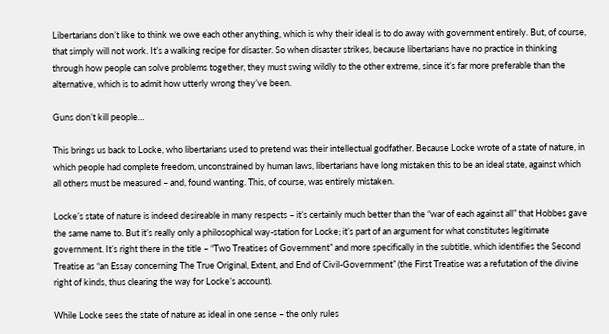Libertarians don’t like to think we owe each other anything, which is why their ideal is to do away with government entirely. But, of course, that simply will not work. It’s a walking recipe for disaster. So when disaster strikes, because libertarians have no practice in thinking through how people can solve problems together, they must swing wildly to the other extreme, since it’s far more preferable than the alternative, which is to admit how utterly wrong they’ve been.

Guns don’t kill people…

This brings us back to Locke, who libertarians used to pretend was their intellectual godfather. Because Locke wrote of a state of nature, in which people had complete freedom, unconstrained by human laws, libertarians have long mistaken this to be an ideal state, against which all others must be measured – and, found wanting. This, of course, was entirely mistaken.

Locke’s state of nature is indeed desireable in many respects – it’s certainly much better than the “war of each against all” that Hobbes gave the same name to. But it’s really only a philosophical way-station for Locke; it’s part of an argument for what constitutes legitimate government. It’s right there in the title – “Two Treatises of Government” and more specifically in the subtitle, which identifies the Second Treatise as “an Essay concerning The True Original, Extent, and End of Civil-Government” (the First Treatise was a refutation of the divine right of kinds, thus clearing the way for Locke’s account).

While Locke sees the state of nature as ideal in one sense – the only rules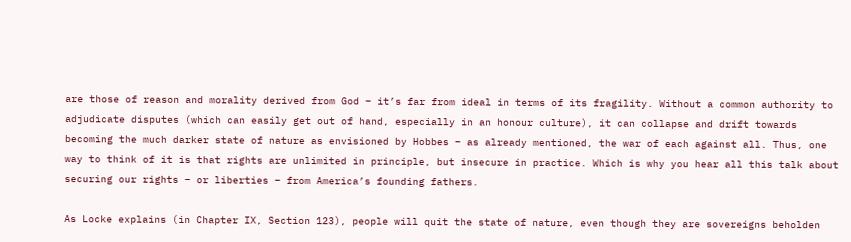are those of reason and morality derived from God – it’s far from ideal in terms of its fragility. Without a common authority to adjudicate disputes (which can easily get out of hand, especially in an honour culture), it can collapse and drift towards becoming the much darker state of nature as envisioned by Hobbes – as already mentioned, the war of each against all. Thus, one way to think of it is that rights are unlimited in principle, but insecure in practice. Which is why you hear all this talk about securing our rights – or liberties – from America’s founding fathers.

As Locke explains (in Chapter IX, Section 123), people will quit the state of nature, even though they are sovereigns beholden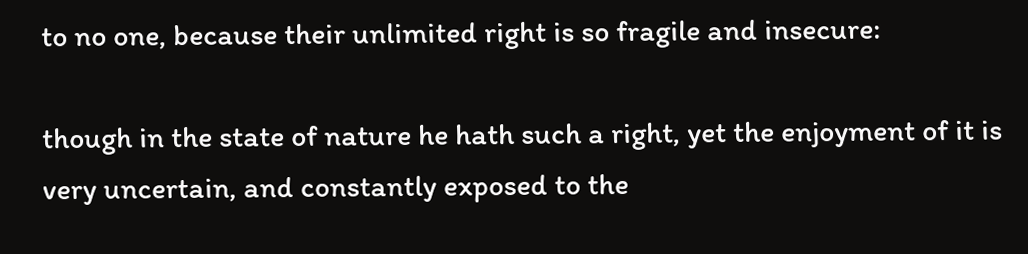to no one, because their unlimited right is so fragile and insecure:

though in the state of nature he hath such a right, yet the enjoyment of it is very uncertain, and constantly exposed to the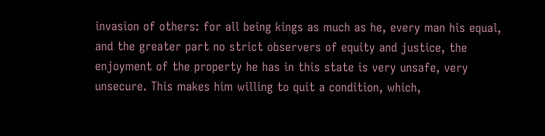invasion of others: for all being kings as much as he, every man his equal, and the greater part no strict observers of equity and justice, the enjoyment of the property he has in this state is very unsafe, very unsecure. This makes him willing to quit a condition, which,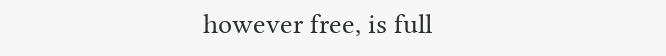however free, is full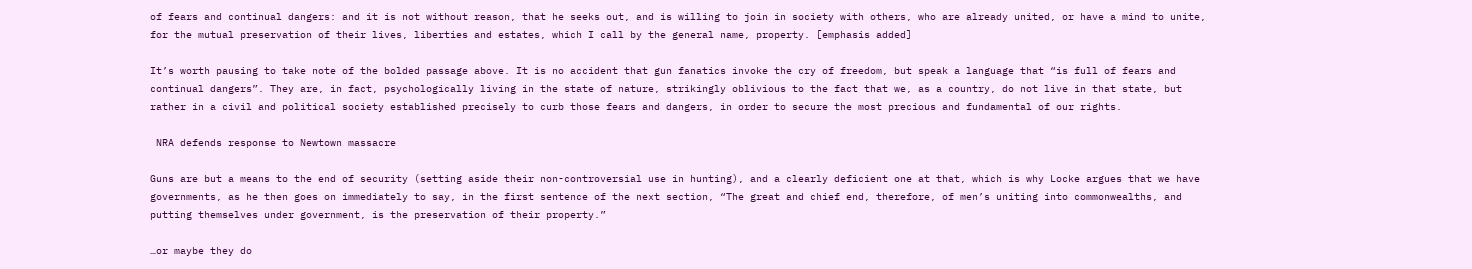of fears and continual dangers: and it is not without reason, that he seeks out, and is willing to join in society with others, who are already united, or have a mind to unite, for the mutual preservation of their lives, liberties and estates, which I call by the general name, property. [emphasis added]

It’s worth pausing to take note of the bolded passage above. It is no accident that gun fanatics invoke the cry of freedom, but speak a language that “is full of fears and continual dangers”. They are, in fact, psychologically living in the state of nature, strikingly oblivious to the fact that we, as a country, do not live in that state, but rather in a civil and political society established precisely to curb those fears and dangers, in order to secure the most precious and fundamental of our rights.

 NRA defends response to Newtown massacre

Guns are but a means to the end of security (setting aside their non-controversial use in hunting), and a clearly deficient one at that, which is why Locke argues that we have governments, as he then goes on immediately to say, in the first sentence of the next section, “The great and chief end, therefore, of men’s uniting into commonwealths, and putting themselves under government, is the preservation of their property.”

…or maybe they do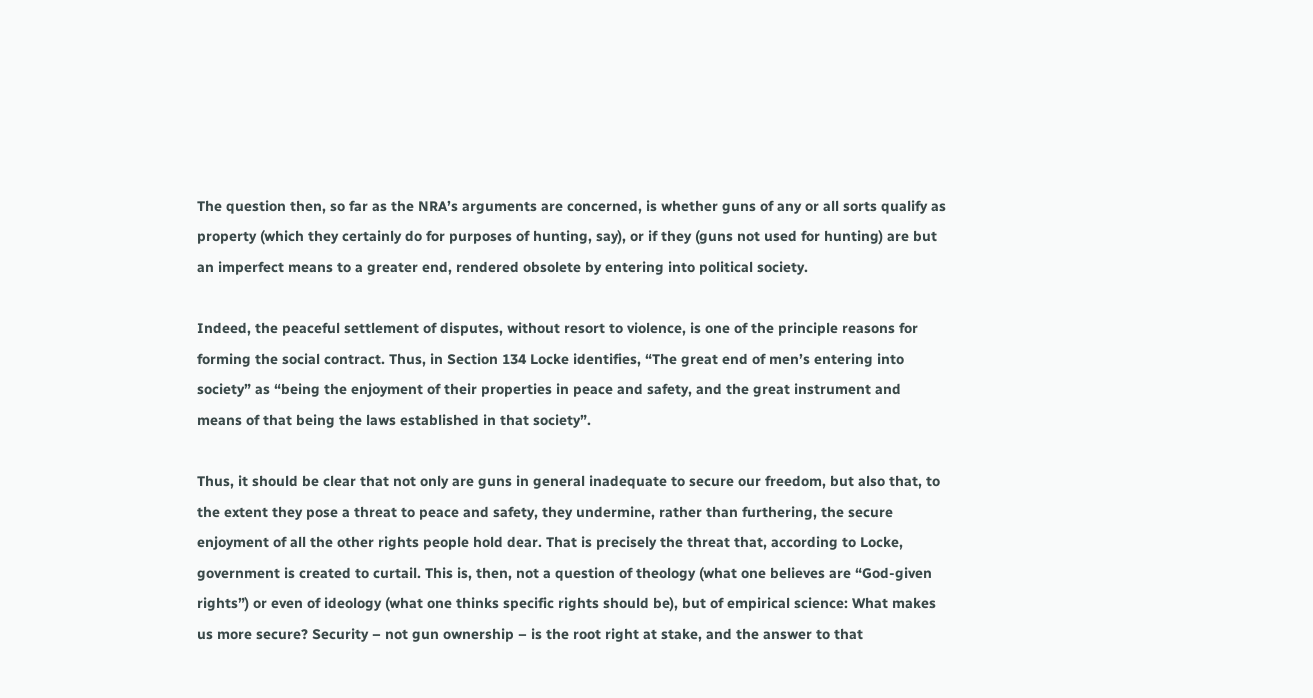The question then, so far as the NRA’s arguments are concerned, is whether guns of any or all sorts qualify as property (which they certainly do for purposes of hunting, say), or if they (guns not used for hunting) are but an imperfect means to a greater end, rendered obsolete by entering into political society.

Indeed, the peaceful settlement of disputes, without resort to violence, is one of the principle reasons for forming the social contract. Thus, in Section 134 Locke identifies, “The great end of men’s entering into society” as “being the enjoyment of their properties in peace and safety, and the great instrument and means of that being the laws established in that society”.

Thus, it should be clear that not only are guns in general inadequate to secure our freedom, but also that, to the extent they pose a threat to peace and safety, they undermine, rather than furthering, the secure enjoyment of all the other rights people hold dear. That is precisely the threat that, according to Locke, government is created to curtail. This is, then, not a question of theology (what one believes are “God-given rights”) or even of ideology (what one thinks specific rights should be), but of empirical science: What makes us more secure? Security – not gun ownership – is the root right at stake, and the answer to that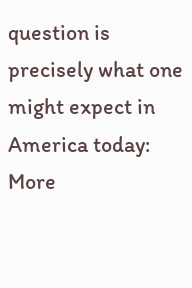question is precisely what one might expect in America today: More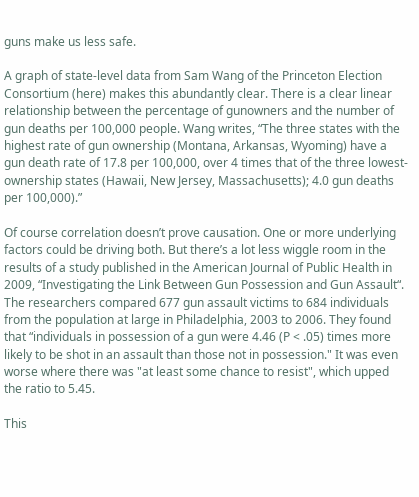guns make us less safe.

A graph of state-level data from Sam Wang of the Princeton Election Consortium (here) makes this abundantly clear. There is a clear linear relationship between the percentage of gunowners and the number of gun deaths per 100,000 people. Wang writes, “The three states with the highest rate of gun ownership (Montana, Arkansas, Wyoming) have a gun death rate of 17.8 per 100,000, over 4 times that of the three lowest-ownership states (Hawaii, New Jersey, Massachusetts); 4.0 gun deaths per 100,000).”

Of course correlation doesn’t prove causation. One or more underlying factors could be driving both. But there’s a lot less wiggle room in the results of a study published in the American Journal of Public Health in 2009, “Investigating the Link Between Gun Possession and Gun Assault“. The researchers compared 677 gun assault victims to 684 individuals from the population at large in Philadelphia, 2003 to 2006. They found that “individuals in possession of a gun were 4.46 (P < .05) times more likely to be shot in an assault than those not in possession." It was even worse where there was "at least some chance to resist", which upped the ratio to 5.45.

This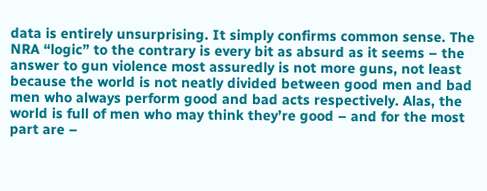data is entirely unsurprising. It simply confirms common sense. The NRA “logic” to the contrary is every bit as absurd as it seems – the answer to gun violence most assuredly is not more guns, not least because the world is not neatly divided between good men and bad men who always perform good and bad acts respectively. Alas, the world is full of men who may think they’re good – and for the most part are –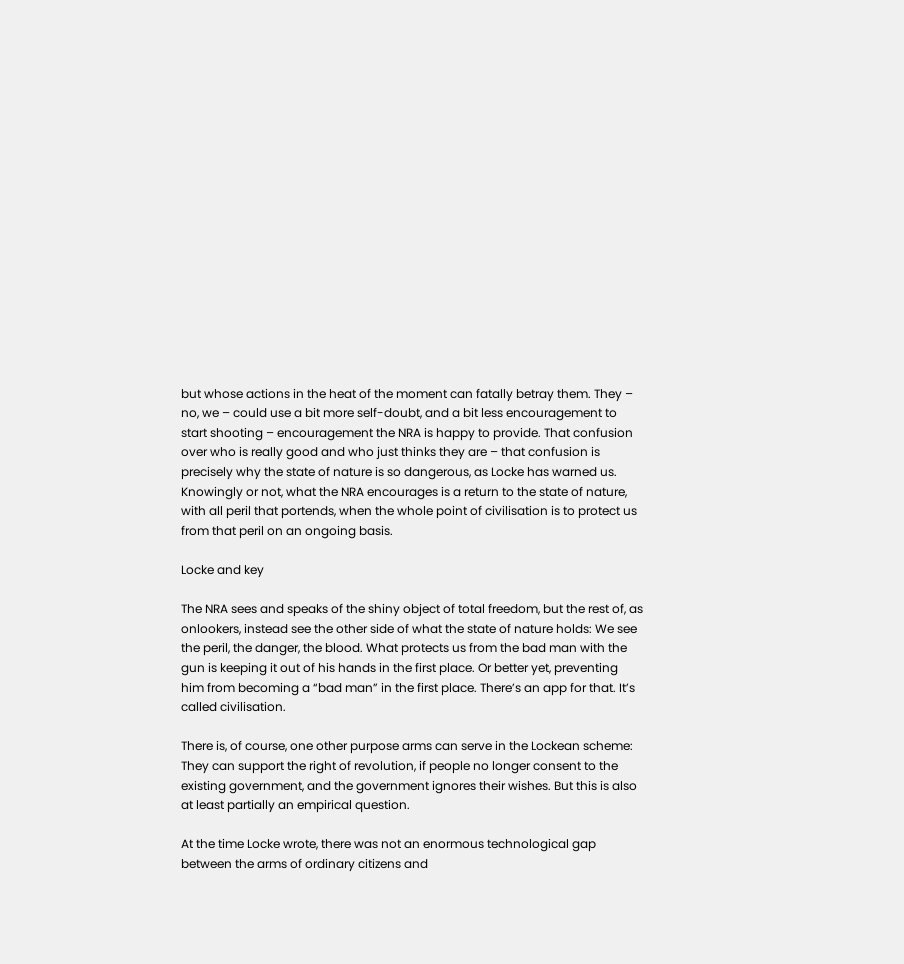but whose actions in the heat of the moment can fatally betray them. They – no, we – could use a bit more self-doubt, and a bit less encouragement to start shooting – encouragement the NRA is happy to provide. That confusion over who is really good and who just thinks they are – that confusion is precisely why the state of nature is so dangerous, as Locke has warned us. Knowingly or not, what the NRA encourages is a return to the state of nature, with all peril that portends, when the whole point of civilisation is to protect us from that peril on an ongoing basis.

Locke and key

The NRA sees and speaks of the shiny object of total freedom, but the rest of, as onlookers, instead see the other side of what the state of nature holds: We see the peril, the danger, the blood. What protects us from the bad man with the gun is keeping it out of his hands in the first place. Or better yet, preventing him from becoming a “bad man” in the first place. There’s an app for that. It’s called civilisation.

There is, of course, one other purpose arms can serve in the Lockean scheme: They can support the right of revolution, if people no longer consent to the existing government, and the government ignores their wishes. But this is also at least partially an empirical question.

At the time Locke wrote, there was not an enormous technological gap between the arms of ordinary citizens and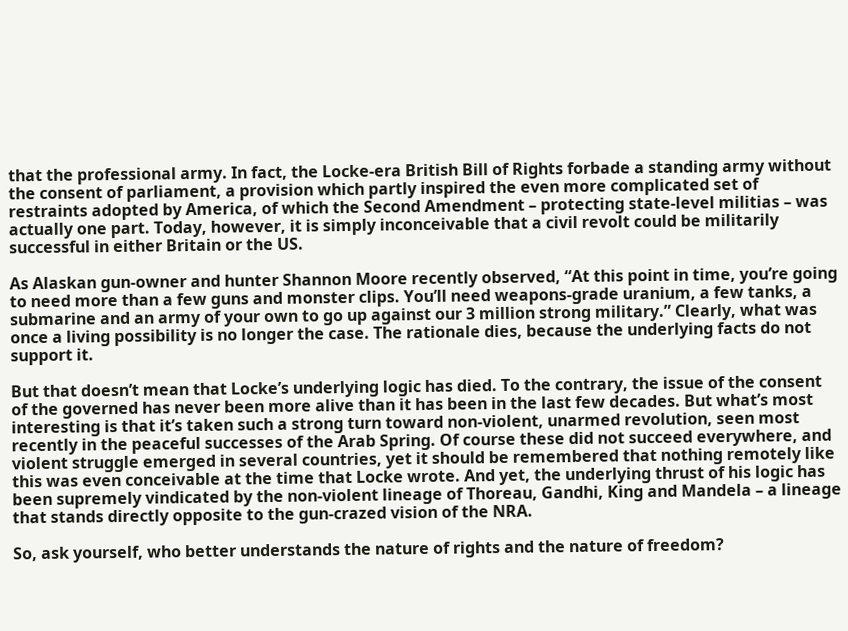that the professional army. In fact, the Locke-era British Bill of Rights forbade a standing army without the consent of parliament, a provision which partly inspired the even more complicated set of restraints adopted by America, of which the Second Amendment – protecting state-level militias – was actually one part. Today, however, it is simply inconceivable that a civil revolt could be militarily successful in either Britain or the US.

As Alaskan gun-owner and hunter Shannon Moore recently observed, “At this point in time, you’re going to need more than a few guns and monster clips. You’ll need weapons-grade uranium, a few tanks, a submarine and an army of your own to go up against our 3 million strong military.” Clearly, what was once a living possibility is no longer the case. The rationale dies, because the underlying facts do not support it.

But that doesn’t mean that Locke’s underlying logic has died. To the contrary, the issue of the consent of the governed has never been more alive than it has been in the last few decades. But what’s most interesting is that it’s taken such a strong turn toward non-violent, unarmed revolution, seen most recently in the peaceful successes of the Arab Spring. Of course these did not succeed everywhere, and violent struggle emerged in several countries, yet it should be remembered that nothing remotely like this was even conceivable at the time that Locke wrote. And yet, the underlying thrust of his logic has been supremely vindicated by the non-violent lineage of Thoreau, Gandhi, King and Mandela – a lineage that stands directly opposite to the gun-crazed vision of the NRA.

So, ask yourself, who better understands the nature of rights and the nature of freedom?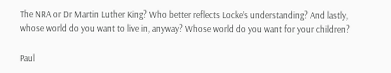The NRA or Dr Martin Luther King? Who better reflects Locke’s understanding? And lastly, whose world do you want to live in, anyway? Whose world do you want for your children?

Paul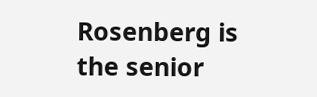Rosenberg is the senior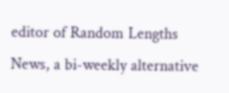editor of Random Lengths News, a bi-weekly alternative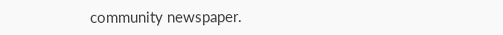community newspaper.